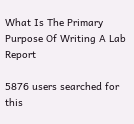What Is The Primary Purpose Of Writing A Lab Report

5876 users searched for this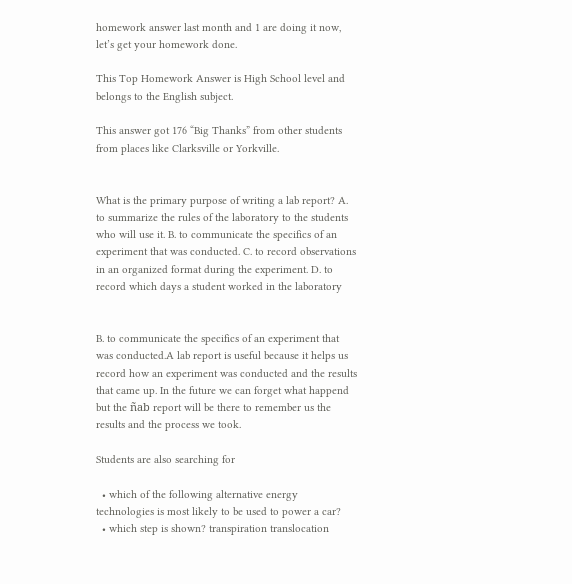homework answer last month and 1 are doing it now, let’s get your homework done.

This Top Homework Answer is High School level and belongs to the English subject.

This answer got 176 “Big Thanks” from other students from places like Clarksville or Yorkville.


What is the primary purpose of writing a lab report? A. to summarize the rules of the laboratory to the students who will use it. B. to communicate the specifics of an experiment that was conducted. C. to record observations in an organized format during the experiment. D. to record which days a student worked in the laboratory


B. to communicate the specifics of an experiment that was conducted.A lab report is useful because it helps us record how an experiment was conducted and the results that came up. In the future we can forget what happend but the ñab report will be there to remember us the results and the process we took.

Students are also searching for

  • which of the following alternative energy technologies is most likely to be used to power a car?
  • which step is shown? transpiration translocation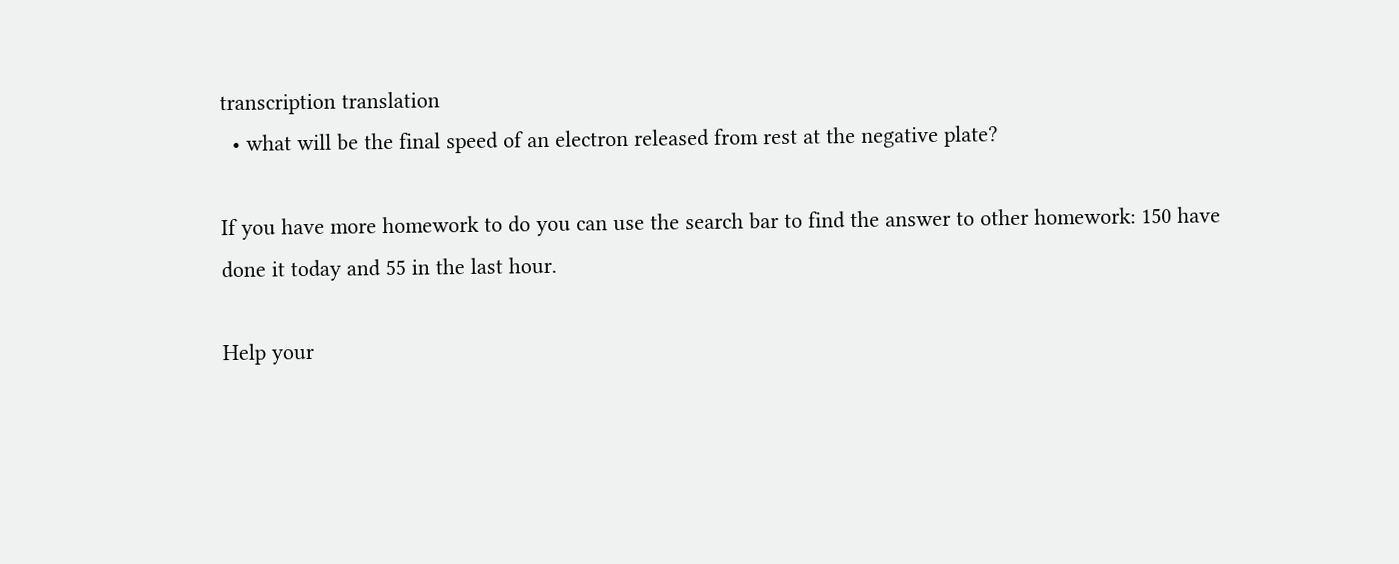transcription translation
  • what will be the final speed of an electron released from rest at the negative plate?

If you have more homework to do you can use the search bar to find the answer to other homework: 150 have done it today and 55 in the last hour.

Help your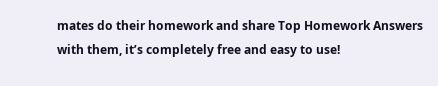mates do their homework and share Top Homework Answers with them, it’s completely free and easy to use!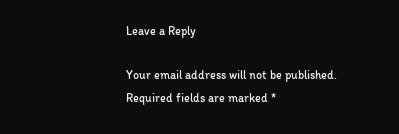Leave a Reply

Your email address will not be published. Required fields are marked *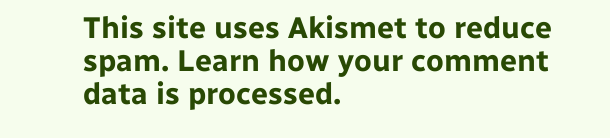This site uses Akismet to reduce spam. Learn how your comment data is processed.